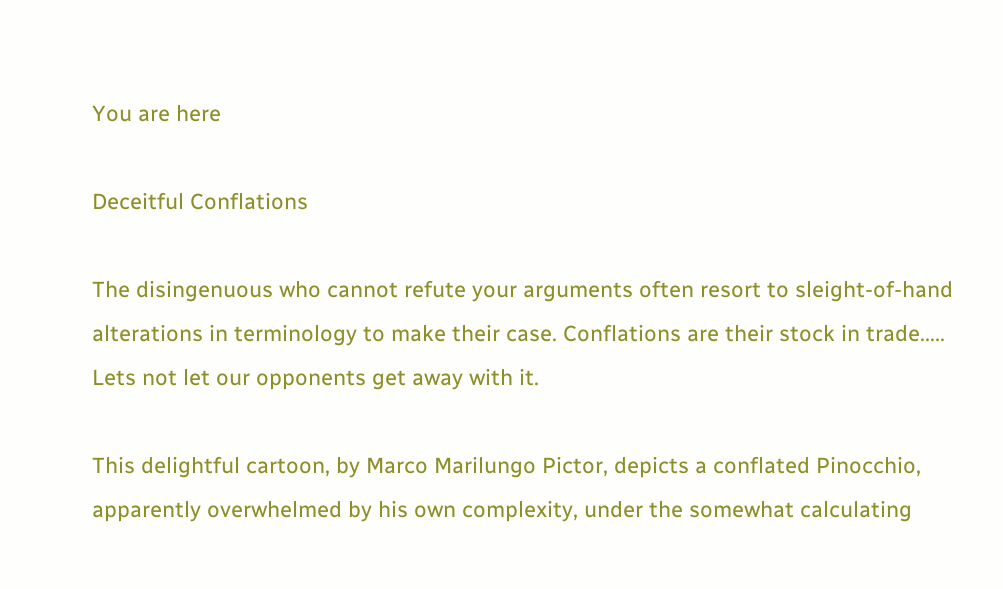You are here

Deceitful Conflations

The disingenuous who cannot refute your arguments often resort to sleight-of-hand alterations in terminology to make their case. Conflations are their stock in trade..... Lets not let our opponents get away with it.

This delightful cartoon, by Marco Marilungo Pictor, depicts a conflated Pinocchio, apparently overwhelmed by his own complexity, under the somewhat calculating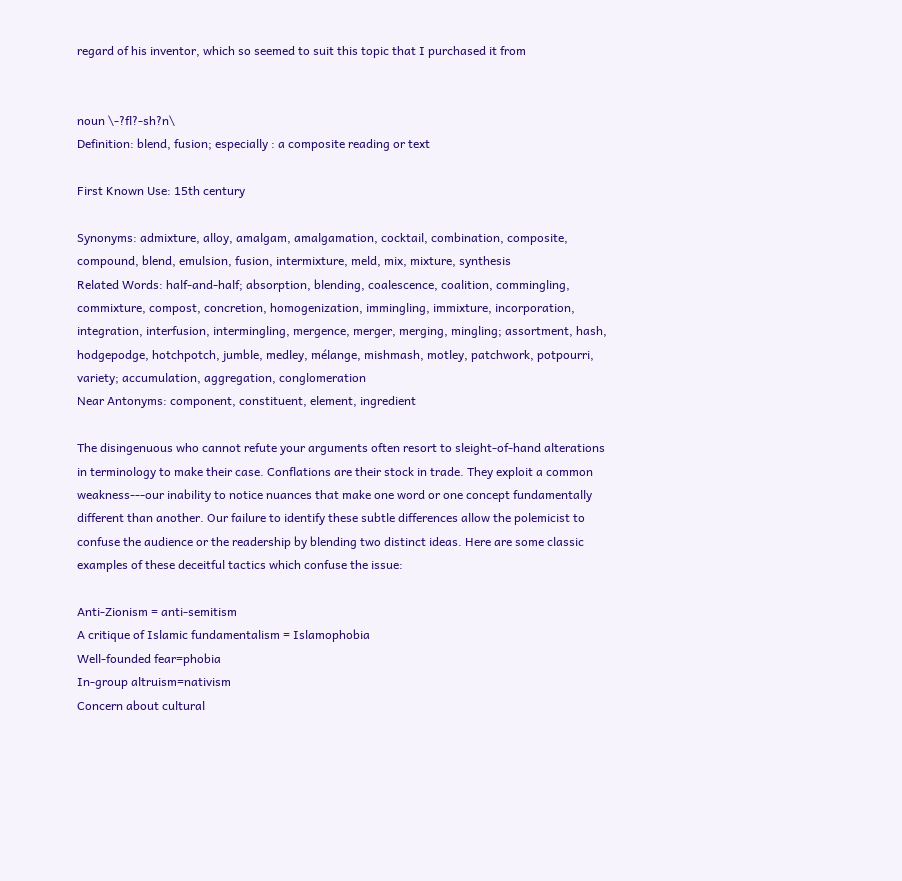regard of his inventor, which so seemed to suit this topic that I purchased it from


noun \-?fl?-sh?n\
Definition: blend, fusion; especially : a composite reading or text

First Known Use: 15th century

Synonyms: admixture, alloy, amalgam, amalgamation, cocktail, combination, composite, compound, blend, emulsion, fusion, intermixture, meld, mix, mixture, synthesis
Related Words: half-and-half; absorption, blending, coalescence, coalition, commingling, commixture, compost, concretion, homogenization, immingling, immixture, incorporation, integration, interfusion, intermingling, mergence, merger, merging, mingling; assortment, hash, hodgepodge, hotchpotch, jumble, medley, mélange, mishmash, motley, patchwork, potpourri, variety; accumulation, aggregation, conglomeration
Near Antonyms: component, constituent, element, ingredient

The disingenuous who cannot refute your arguments often resort to sleight-of-hand alterations in terminology to make their case. Conflations are their stock in trade. They exploit a common weakness---our inability to notice nuances that make one word or one concept fundamentally different than another. Our failure to identify these subtle differences allow the polemicist to confuse the audience or the readership by blending two distinct ideas. Here are some classic examples of these deceitful tactics which confuse the issue:

Anti-Zionism = anti-semitism
A critique of Islamic fundamentalism = Islamophobia
Well-founded fear=phobia
In-group altruism=nativism
Concern about cultural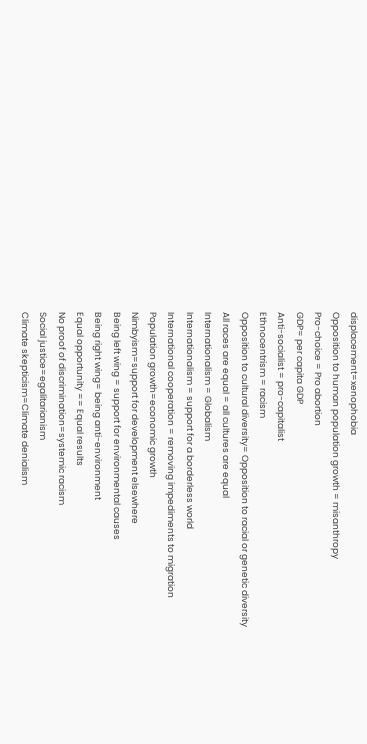displacement=xenophobia
Opposition to human population growth = misanthropy
Pro-choice = Pro abortion
GDP= per capita GDP
Anti-socialist = pro-capitalist
Ethnocentrism = racism
Opposition to cultural diversity= Opposition to racial or genetic diversity
All races are equal = all cultures are equal
Internationalism = Globalism
Internationalism = support for a borderless world
International cooperation = removing impediments to migration
Population growth=economic growth
Nimbyism=support for development elsewhere
Being left wing = support for environmental causes
Being right wing= being anti-environment
Equal opportunity == Equal results
No proof of discrimination=systemic racism
Social justice=egalitarianism
Climate skepticism=Climate denialism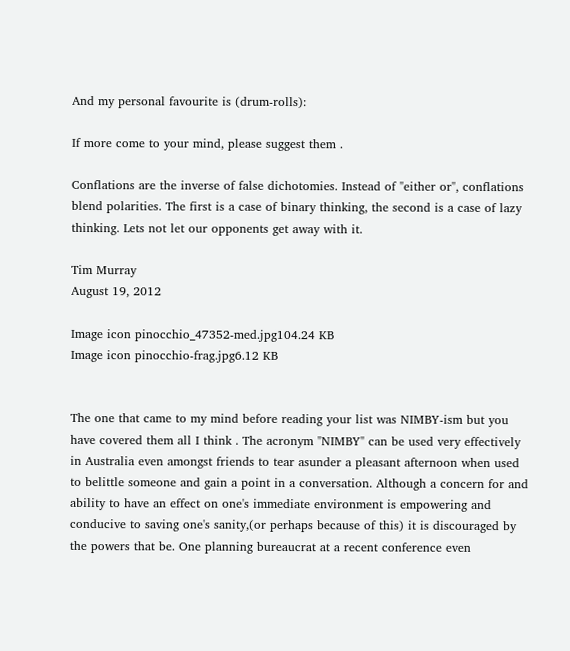And my personal favourite is (drum-rolls):

If more come to your mind, please suggest them .

Conflations are the inverse of false dichotomies. Instead of "either or", conflations blend polarities. The first is a case of binary thinking, the second is a case of lazy thinking. Lets not let our opponents get away with it.

Tim Murray
August 19, 2012

Image icon pinocchio_47352-med.jpg104.24 KB
Image icon pinocchio-frag.jpg6.12 KB


The one that came to my mind before reading your list was NIMBY-ism but you have covered them all I think . The acronym "NIMBY" can be used very effectively in Australia even amongst friends to tear asunder a pleasant afternoon when used to belittle someone and gain a point in a conversation. Although a concern for and ability to have an effect on one's immediate environment is empowering and conducive to saving one's sanity,(or perhaps because of this) it is discouraged by the powers that be. One planning bureaucrat at a recent conference even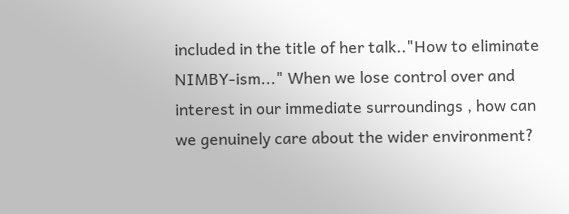included in the title of her talk.."How to eliminate NIMBY-ism..." When we lose control over and interest in our immediate surroundings , how can we genuinely care about the wider environment?